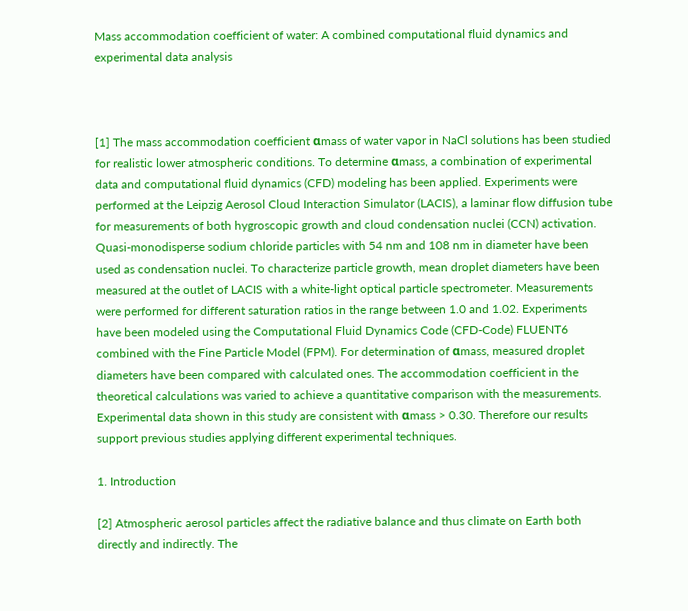Mass accommodation coefficient of water: A combined computational fluid dynamics and experimental data analysis



[1] The mass accommodation coefficient αmass of water vapor in NaCl solutions has been studied for realistic lower atmospheric conditions. To determine αmass, a combination of experimental data and computational fluid dynamics (CFD) modeling has been applied. Experiments were performed at the Leipzig Aerosol Cloud Interaction Simulator (LACIS), a laminar flow diffusion tube for measurements of both hygroscopic growth and cloud condensation nuclei (CCN) activation. Quasi-monodisperse sodium chloride particles with 54 nm and 108 nm in diameter have been used as condensation nuclei. To characterize particle growth, mean droplet diameters have been measured at the outlet of LACIS with a white-light optical particle spectrometer. Measurements were performed for different saturation ratios in the range between 1.0 and 1.02. Experiments have been modeled using the Computational Fluid Dynamics Code (CFD-Code) FLUENT6 combined with the Fine Particle Model (FPM). For determination of αmass, measured droplet diameters have been compared with calculated ones. The accommodation coefficient in the theoretical calculations was varied to achieve a quantitative comparison with the measurements. Experimental data shown in this study are consistent with αmass > 0.30. Therefore our results support previous studies applying different experimental techniques.

1. Introduction

[2] Atmospheric aerosol particles affect the radiative balance and thus climate on Earth both directly and indirectly. The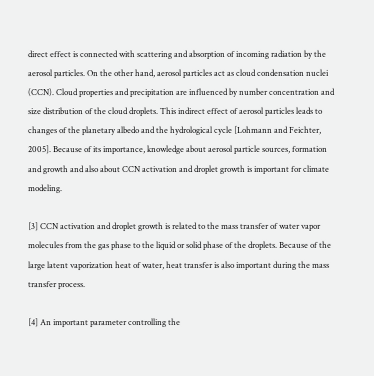direct effect is connected with scattering and absorption of incoming radiation by the aerosol particles. On the other hand, aerosol particles act as cloud condensation nuclei (CCN). Cloud properties and precipitation are influenced by number concentration and size distribution of the cloud droplets. This indirect effect of aerosol particles leads to changes of the planetary albedo and the hydrological cycle [Lohmann and Feichter, 2005]. Because of its importance, knowledge about aerosol particle sources, formation and growth and also about CCN activation and droplet growth is important for climate modeling.

[3] CCN activation and droplet growth is related to the mass transfer of water vapor molecules from the gas phase to the liquid or solid phase of the droplets. Because of the large latent vaporization heat of water, heat transfer is also important during the mass transfer process.

[4] An important parameter controlling the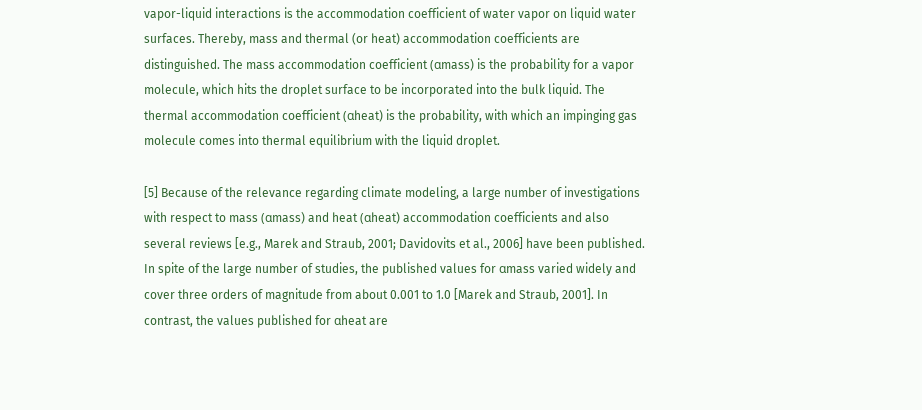vapor-liquid interactions is the accommodation coefficient of water vapor on liquid water surfaces. Thereby, mass and thermal (or heat) accommodation coefficients are distinguished. The mass accommodation coefficient (αmass) is the probability for a vapor molecule, which hits the droplet surface to be incorporated into the bulk liquid. The thermal accommodation coefficient (αheat) is the probability, with which an impinging gas molecule comes into thermal equilibrium with the liquid droplet.

[5] Because of the relevance regarding climate modeling, a large number of investigations with respect to mass (αmass) and heat (αheat) accommodation coefficients and also several reviews [e.g., Marek and Straub, 2001; Davidovits et al., 2006] have been published. In spite of the large number of studies, the published values for αmass varied widely and cover three orders of magnitude from about 0.001 to 1.0 [Marek and Straub, 2001]. In contrast, the values published for αheat are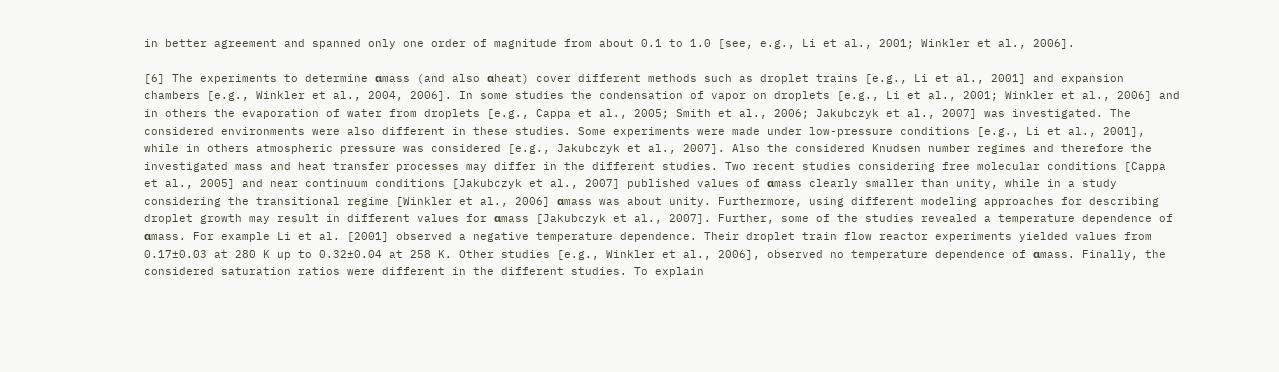in better agreement and spanned only one order of magnitude from about 0.1 to 1.0 [see, e.g., Li et al., 2001; Winkler et al., 2006].

[6] The experiments to determine αmass (and also αheat) cover different methods such as droplet trains [e.g., Li et al., 2001] and expansion chambers [e.g., Winkler et al., 2004, 2006]. In some studies the condensation of vapor on droplets [e.g., Li et al., 2001; Winkler et al., 2006] and in others the evaporation of water from droplets [e.g., Cappa et al., 2005; Smith et al., 2006; Jakubczyk et al., 2007] was investigated. The considered environments were also different in these studies. Some experiments were made under low-pressure conditions [e.g., Li et al., 2001], while in others atmospheric pressure was considered [e.g., Jakubczyk et al., 2007]. Also the considered Knudsen number regimes and therefore the investigated mass and heat transfer processes may differ in the different studies. Two recent studies considering free molecular conditions [Cappa et al., 2005] and near continuum conditions [Jakubczyk et al., 2007] published values of αmass clearly smaller than unity, while in a study considering the transitional regime [Winkler et al., 2006] αmass was about unity. Furthermore, using different modeling approaches for describing droplet growth may result in different values for αmass [Jakubczyk et al., 2007]. Further, some of the studies revealed a temperature dependence of αmass. For example Li et al. [2001] observed a negative temperature dependence. Their droplet train flow reactor experiments yielded values from 0.17±0.03 at 280 K up to 0.32±0.04 at 258 K. Other studies [e.g., Winkler et al., 2006], observed no temperature dependence of αmass. Finally, the considered saturation ratios were different in the different studies. To explain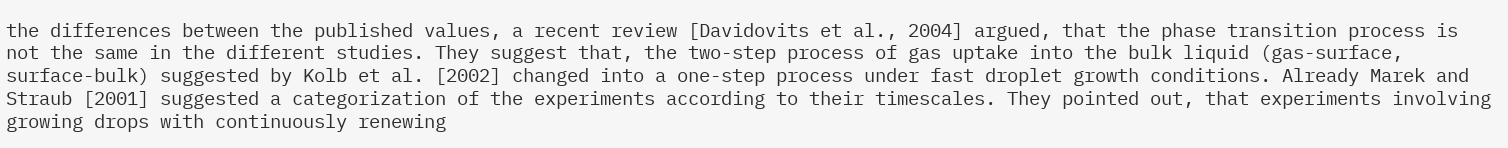the differences between the published values, a recent review [Davidovits et al., 2004] argued, that the phase transition process is not the same in the different studies. They suggest that, the two-step process of gas uptake into the bulk liquid (gas-surface, surface-bulk) suggested by Kolb et al. [2002] changed into a one-step process under fast droplet growth conditions. Already Marek and Straub [2001] suggested a categorization of the experiments according to their timescales. They pointed out, that experiments involving growing drops with continuously renewing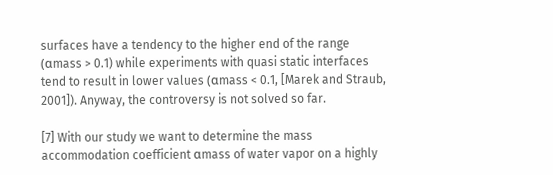surfaces have a tendency to the higher end of the range (αmass > 0.1) while experiments with quasi static interfaces tend to result in lower values (αmass < 0.1, [Marek and Straub, 2001]). Anyway, the controversy is not solved so far.

[7] With our study we want to determine the mass accommodation coefficient αmass of water vapor on a highly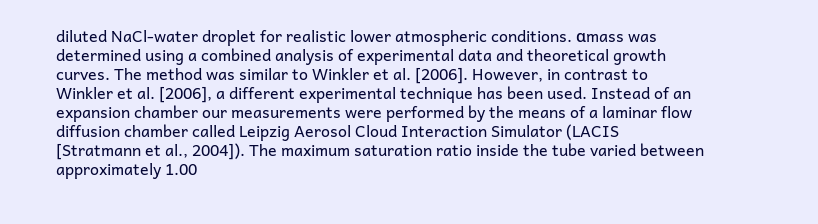diluted NaCl-water droplet for realistic lower atmospheric conditions. αmass was determined using a combined analysis of experimental data and theoretical growth curves. The method was similar to Winkler et al. [2006]. However, in contrast to Winkler et al. [2006], a different experimental technique has been used. Instead of an expansion chamber our measurements were performed by the means of a laminar flow diffusion chamber called Leipzig Aerosol Cloud Interaction Simulator (LACIS [Stratmann et al., 2004]). The maximum saturation ratio inside the tube varied between approximately 1.00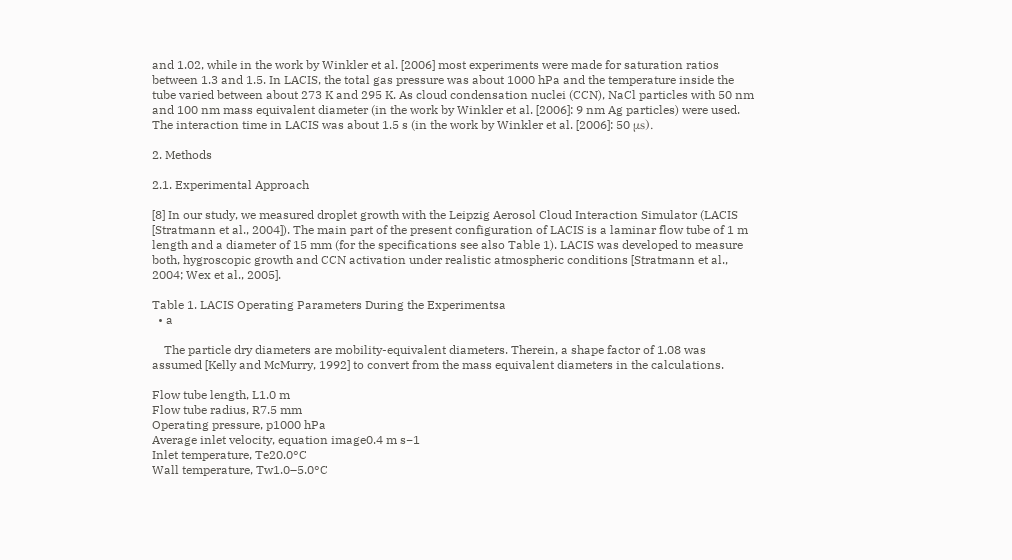and 1.02, while in the work by Winkler et al. [2006] most experiments were made for saturation ratios between 1.3 and 1.5. In LACIS, the total gas pressure was about 1000 hPa and the temperature inside the tube varied between about 273 K and 295 K. As cloud condensation nuclei (CCN), NaCl particles with 50 nm and 100 nm mass equivalent diameter (in the work by Winkler et al. [2006]: 9 nm Ag particles) were used. The interaction time in LACIS was about 1.5 s (in the work by Winkler et al. [2006]: 50 μs).

2. Methods

2.1. Experimental Approach

[8] In our study, we measured droplet growth with the Leipzig Aerosol Cloud Interaction Simulator (LACIS [Stratmann et al., 2004]). The main part of the present configuration of LACIS is a laminar flow tube of 1 m length and a diameter of 15 mm (for the specifications see also Table 1). LACIS was developed to measure both, hygroscopic growth and CCN activation under realistic atmospheric conditions [Stratmann et al., 2004; Wex et al., 2005].

Table 1. LACIS Operating Parameters During the Experimentsa
  • a

    The particle dry diameters are mobility-equivalent diameters. Therein, a shape factor of 1.08 was assumed [Kelly and McMurry, 1992] to convert from the mass equivalent diameters in the calculations.

Flow tube length, L1.0 m
Flow tube radius, R7.5 mm
Operating pressure, p1000 hPa
Average inlet velocity, equation image0.4 m s−1
Inlet temperature, Te20.0°C
Wall temperature, Tw1.0–5.0°C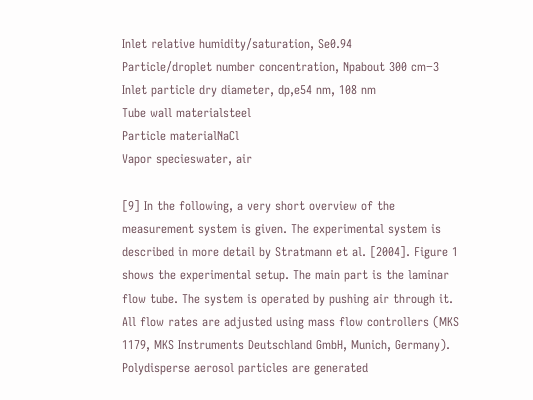Inlet relative humidity/saturation, Se0.94
Particle/droplet number concentration, Npabout 300 cm−3
Inlet particle dry diameter, dp,e54 nm, 108 nm
Tube wall materialsteel
Particle materialNaCl
Vapor specieswater, air

[9] In the following, a very short overview of the measurement system is given. The experimental system is described in more detail by Stratmann et al. [2004]. Figure 1 shows the experimental setup. The main part is the laminar flow tube. The system is operated by pushing air through it. All flow rates are adjusted using mass flow controllers (MKS 1179, MKS Instruments Deutschland GmbH, Munich, Germany). Polydisperse aerosol particles are generated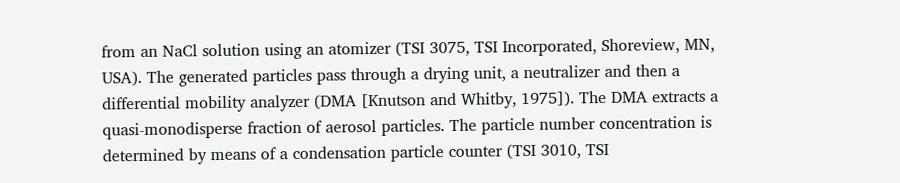from an NaCl solution using an atomizer (TSI 3075, TSI Incorporated, Shoreview, MN, USA). The generated particles pass through a drying unit, a neutralizer and then a differential mobility analyzer (DMA [Knutson and Whitby, 1975]). The DMA extracts a quasi-monodisperse fraction of aerosol particles. The particle number concentration is determined by means of a condensation particle counter (TSI 3010, TSI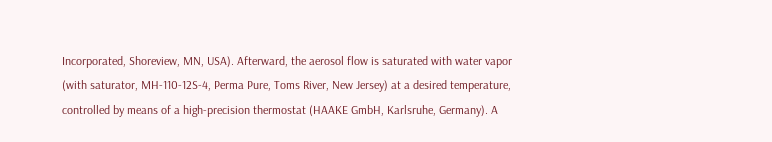Incorporated, Shoreview, MN, USA). Afterward, the aerosol flow is saturated with water vapor (with saturator, MH-110-12S-4, Perma Pure, Toms River, New Jersey) at a desired temperature, controlled by means of a high-precision thermostat (HAAKE GmbH, Karlsruhe, Germany). A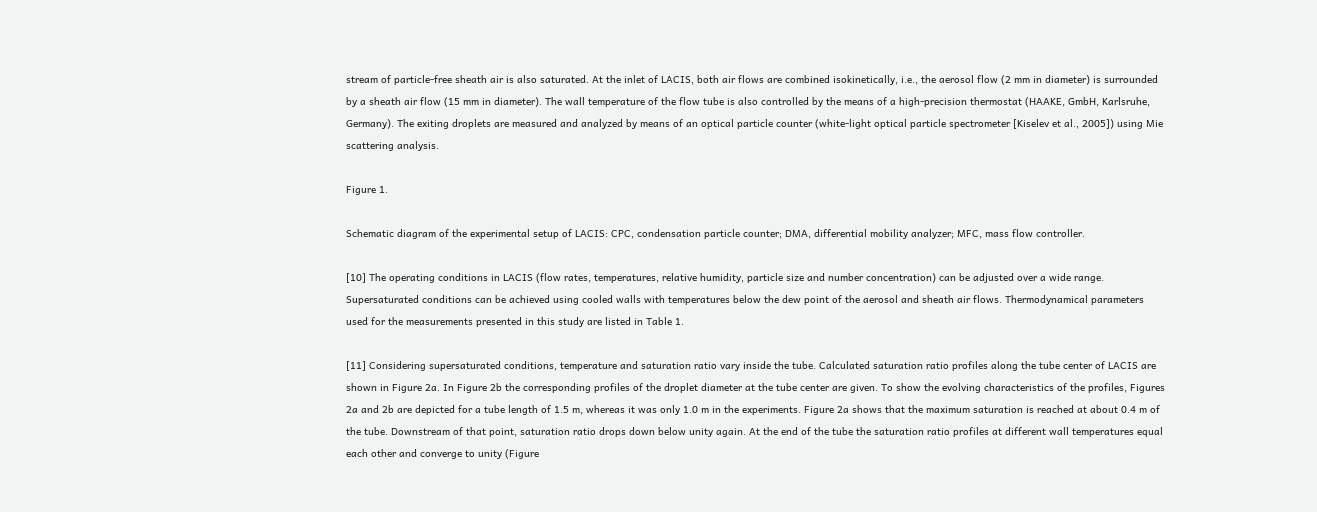stream of particle-free sheath air is also saturated. At the inlet of LACIS, both air flows are combined isokinetically, i.e., the aerosol flow (2 mm in diameter) is surrounded by a sheath air flow (15 mm in diameter). The wall temperature of the flow tube is also controlled by the means of a high-precision thermostat (HAAKE, GmbH, Karlsruhe, Germany). The exiting droplets are measured and analyzed by means of an optical particle counter (white-light optical particle spectrometer [Kiselev et al., 2005]) using Mie scattering analysis.

Figure 1.

Schematic diagram of the experimental setup of LACIS: CPC, condensation particle counter; DMA, differential mobility analyzer; MFC, mass flow controller.

[10] The operating conditions in LACIS (flow rates, temperatures, relative humidity, particle size and number concentration) can be adjusted over a wide range. Supersaturated conditions can be achieved using cooled walls with temperatures below the dew point of the aerosol and sheath air flows. Thermodynamical parameters used for the measurements presented in this study are listed in Table 1.

[11] Considering supersaturated conditions, temperature and saturation ratio vary inside the tube. Calculated saturation ratio profiles along the tube center of LACIS are shown in Figure 2a. In Figure 2b the corresponding profiles of the droplet diameter at the tube center are given. To show the evolving characteristics of the profiles, Figures 2a and 2b are depicted for a tube length of 1.5 m, whereas it was only 1.0 m in the experiments. Figure 2a shows that the maximum saturation is reached at about 0.4 m of the tube. Downstream of that point, saturation ratio drops down below unity again. At the end of the tube the saturation ratio profiles at different wall temperatures equal each other and converge to unity (Figure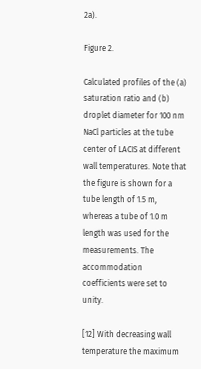2a).

Figure 2.

Calculated profiles of the (a) saturation ratio and (b) droplet diameter for 100 nm NaCl particles at the tube center of LACIS at different wall temperatures. Note that the figure is shown for a tube length of 1.5 m, whereas a tube of 1.0 m length was used for the measurements. The accommodation coefficients were set to unity.

[12] With decreasing wall temperature the maximum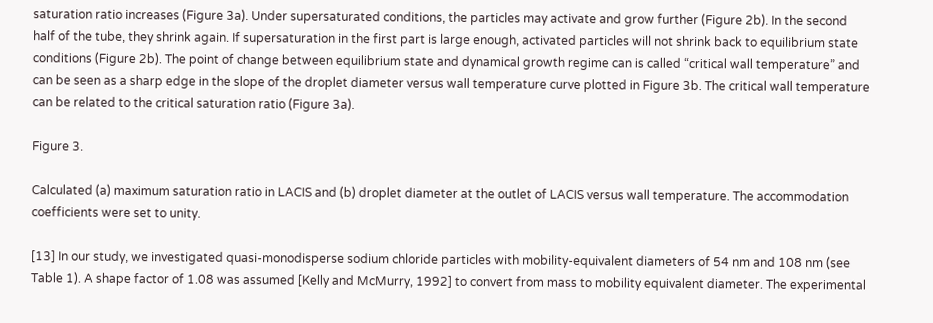saturation ratio increases (Figure 3a). Under supersaturated conditions, the particles may activate and grow further (Figure 2b). In the second half of the tube, they shrink again. If supersaturation in the first part is large enough, activated particles will not shrink back to equilibrium state conditions (Figure 2b). The point of change between equilibrium state and dynamical growth regime can is called “critical wall temperature” and can be seen as a sharp edge in the slope of the droplet diameter versus wall temperature curve plotted in Figure 3b. The critical wall temperature can be related to the critical saturation ratio (Figure 3a).

Figure 3.

Calculated (a) maximum saturation ratio in LACIS and (b) droplet diameter at the outlet of LACIS versus wall temperature. The accommodation coefficients were set to unity.

[13] In our study, we investigated quasi-monodisperse sodium chloride particles with mobility-equivalent diameters of 54 nm and 108 nm (see Table 1). A shape factor of 1.08 was assumed [Kelly and McMurry, 1992] to convert from mass to mobility equivalent diameter. The experimental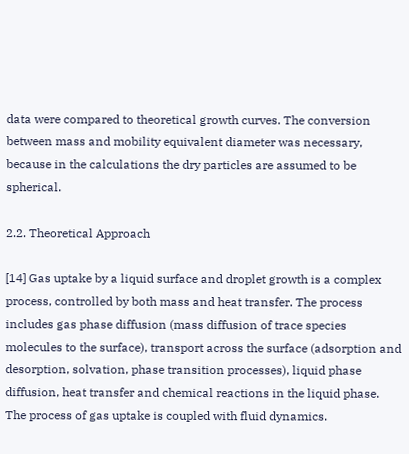data were compared to theoretical growth curves. The conversion between mass and mobility equivalent diameter was necessary, because in the calculations the dry particles are assumed to be spherical.

2.2. Theoretical Approach

[14] Gas uptake by a liquid surface and droplet growth is a complex process, controlled by both mass and heat transfer. The process includes gas phase diffusion (mass diffusion of trace species molecules to the surface), transport across the surface (adsorption and desorption, solvation, phase transition processes), liquid phase diffusion, heat transfer and chemical reactions in the liquid phase. The process of gas uptake is coupled with fluid dynamics.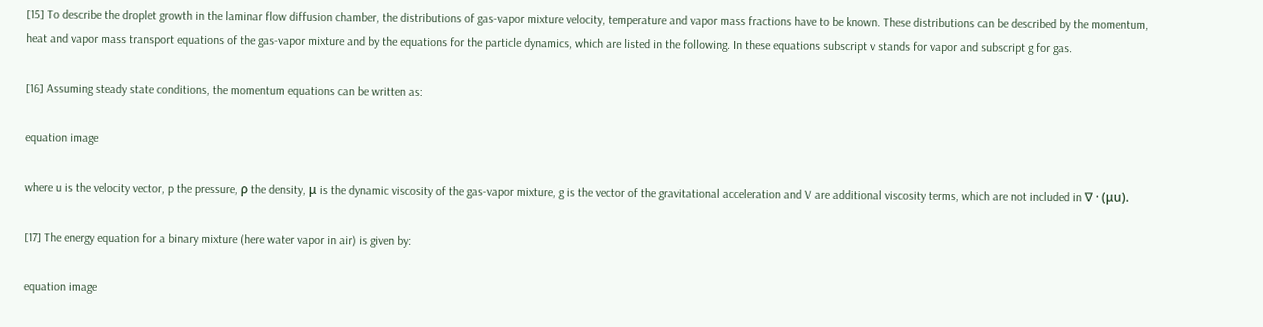[15] To describe the droplet growth in the laminar flow diffusion chamber, the distributions of gas-vapor mixture velocity, temperature and vapor mass fractions have to be known. These distributions can be described by the momentum, heat and vapor mass transport equations of the gas-vapor mixture and by the equations for the particle dynamics, which are listed in the following. In these equations subscript v stands for vapor and subscript g for gas.

[16] Assuming steady state conditions, the momentum equations can be written as:

equation image

where u is the velocity vector, p the pressure, ρ the density, μ is the dynamic viscosity of the gas-vapor mixture, g is the vector of the gravitational acceleration and V are additional viscosity terms, which are not included in ∇ · (μu).

[17] The energy equation for a binary mixture (here water vapor in air) is given by:

equation image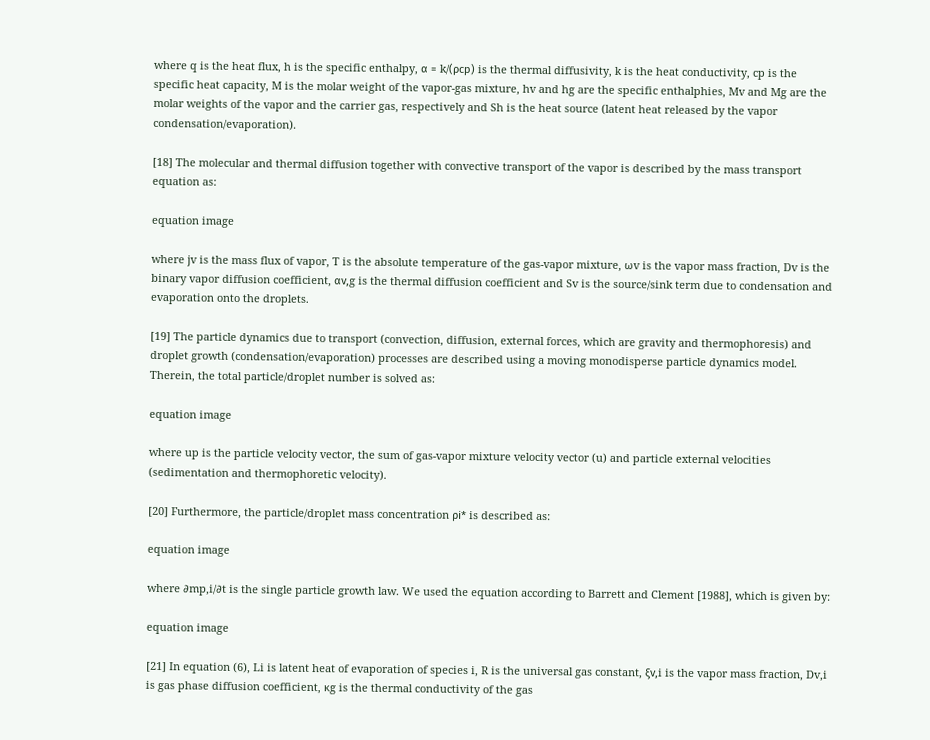where q is the heat flux, h is the specific enthalpy, α = k/(ρcp) is the thermal diffusivity, k is the heat conductivity, cp is the specific heat capacity, M is the molar weight of the vapor-gas mixture, hv and hg are the specific enthalphies, Mv and Mg are the molar weights of the vapor and the carrier gas, respectively and Sh is the heat source (latent heat released by the vapor condensation/evaporation).

[18] The molecular and thermal diffusion together with convective transport of the vapor is described by the mass transport equation as:

equation image

where jv is the mass flux of vapor, T is the absolute temperature of the gas-vapor mixture, ωv is the vapor mass fraction, Dv is the binary vapor diffusion coefficient, αv,g is the thermal diffusion coefficient and Sv is the source/sink term due to condensation and evaporation onto the droplets.

[19] The particle dynamics due to transport (convection, diffusion, external forces, which are gravity and thermophoresis) and droplet growth (condensation/evaporation) processes are described using a moving monodisperse particle dynamics model. Therein, the total particle/droplet number is solved as:

equation image

where up is the particle velocity vector, the sum of gas-vapor mixture velocity vector (u) and particle external velocities (sedimentation and thermophoretic velocity).

[20] Furthermore, the particle/droplet mass concentration ρi* is described as:

equation image

where ∂mp,i/∂t is the single particle growth law. We used the equation according to Barrett and Clement [1988], which is given by:

equation image

[21] In equation (6), Li is latent heat of evaporation of species i, R is the universal gas constant, ξv,i is the vapor mass fraction, Dv,i is gas phase diffusion coefficient, κg is the thermal conductivity of the gas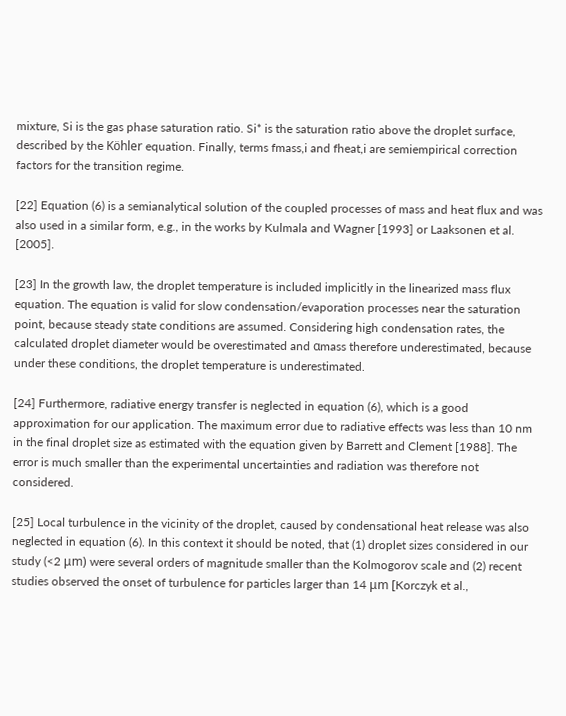mixture, Si is the gas phase saturation ratio. Si* is the saturation ratio above the droplet surface, described by the Köhler equation. Finally, terms fmass,i and fheat,i are semiempirical correction factors for the transition regime.

[22] Equation (6) is a semianalytical solution of the coupled processes of mass and heat flux and was also used in a similar form, e.g., in the works by Kulmala and Wagner [1993] or Laaksonen et al. [2005].

[23] In the growth law, the droplet temperature is included implicitly in the linearized mass flux equation. The equation is valid for slow condensation/evaporation processes near the saturation point, because steady state conditions are assumed. Considering high condensation rates, the calculated droplet diameter would be overestimated and αmass therefore underestimated, because under these conditions, the droplet temperature is underestimated.

[24] Furthermore, radiative energy transfer is neglected in equation (6), which is a good approximation for our application. The maximum error due to radiative effects was less than 10 nm in the final droplet size as estimated with the equation given by Barrett and Clement [1988]. The error is much smaller than the experimental uncertainties and radiation was therefore not considered.

[25] Local turbulence in the vicinity of the droplet, caused by condensational heat release was also neglected in equation (6). In this context it should be noted, that (1) droplet sizes considered in our study (<2 μm) were several orders of magnitude smaller than the Kolmogorov scale and (2) recent studies observed the onset of turbulence for particles larger than 14 μm [Korczyk et al.,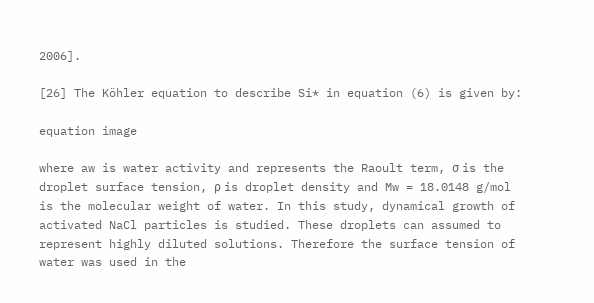2006].

[26] The Köhler equation to describe Si* in equation (6) is given by:

equation image

where aw is water activity and represents the Raoult term, σ is the droplet surface tension, ρ is droplet density and Mw = 18.0148 g/mol is the molecular weight of water. In this study, dynamical growth of activated NaCl particles is studied. These droplets can assumed to represent highly diluted solutions. Therefore the surface tension of water was used in the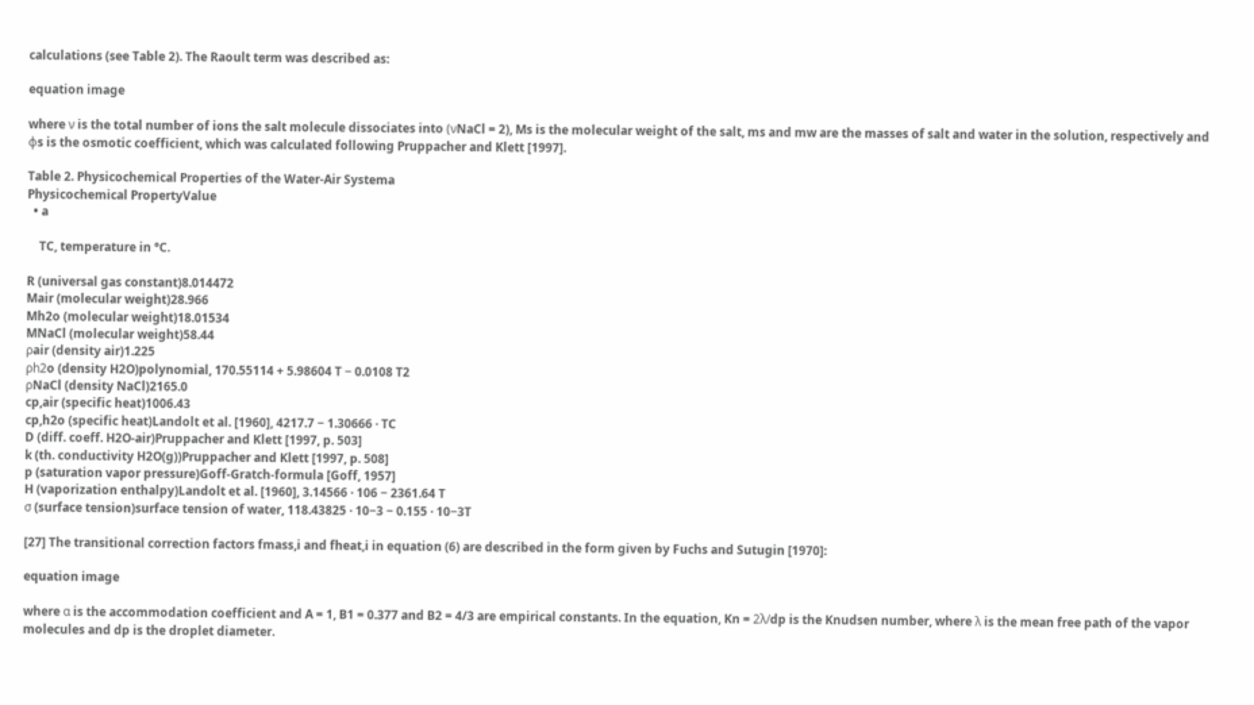calculations (see Table 2). The Raoult term was described as:

equation image

where ν is the total number of ions the salt molecule dissociates into (νNaCl = 2), Ms is the molecular weight of the salt, ms and mw are the masses of salt and water in the solution, respectively and ϕs is the osmotic coefficient, which was calculated following Pruppacher and Klett [1997].

Table 2. Physicochemical Properties of the Water-Air Systema
Physicochemical PropertyValue
  • a

    TC, temperature in °C.

R (universal gas constant)8.014472
Mair (molecular weight)28.966
Mh2o (molecular weight)18.01534
MNaCl (molecular weight)58.44
ρair (density air)1.225
ρh2o (density H2O)polynomial, 170.55114 + 5.98604 T − 0.0108 T2
ρNaCl (density NaCl)2165.0
cp,air (specific heat)1006.43
cp,h2o (specific heat)Landolt et al. [1960], 4217.7 − 1.30666 · TC
D (diff. coeff. H2O-air)Pruppacher and Klett [1997, p. 503]
k (th. conductivity H2O(g))Pruppacher and Klett [1997, p. 508]
p (saturation vapor pressure)Goff-Gratch-formula [Goff, 1957]
H (vaporization enthalpy)Landolt et al. [1960], 3.14566 · 106 − 2361.64 T
σ (surface tension)surface tension of water, 118.43825 · 10−3 − 0.155 · 10−3T

[27] The transitional correction factors fmass,i and fheat,i in equation (6) are described in the form given by Fuchs and Sutugin [1970]:

equation image

where α is the accommodation coefficient and A = 1, B1 = 0.377 and B2 = 4/3 are empirical constants. In the equation, Kn = 2λ/dp is the Knudsen number, where λ is the mean free path of the vapor molecules and dp is the droplet diameter.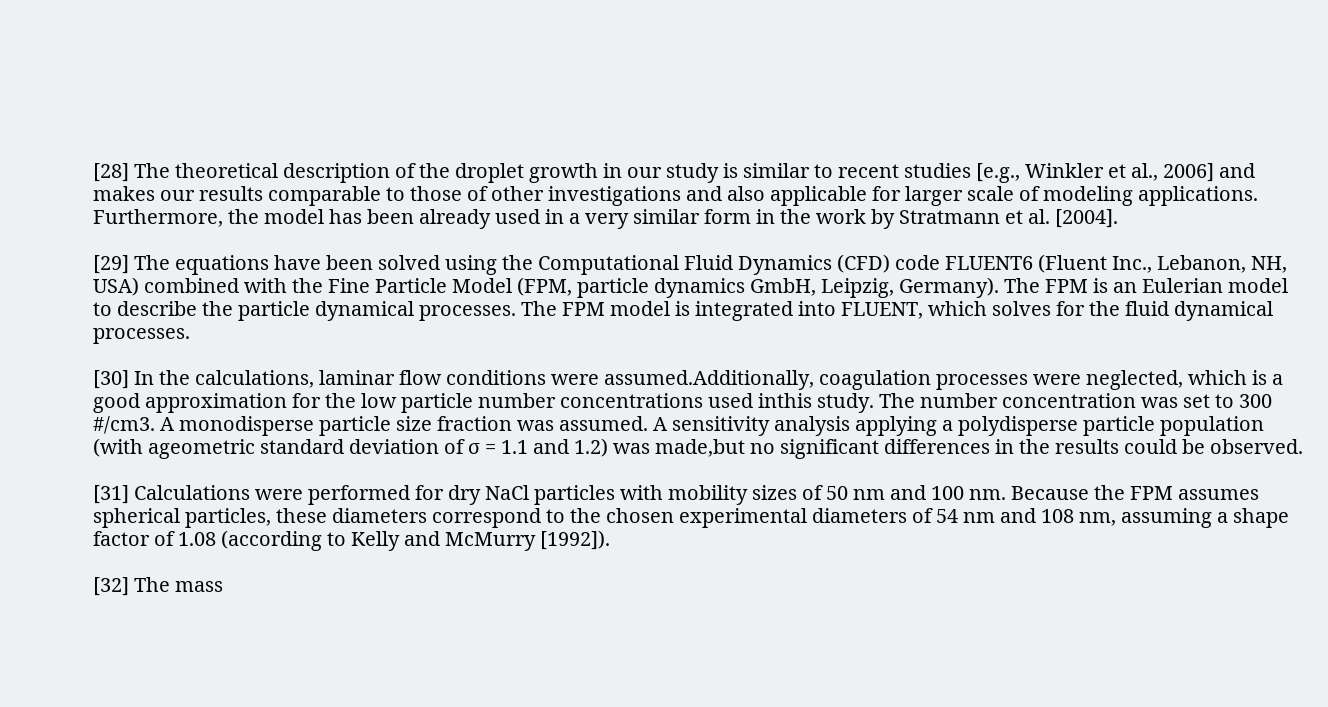[28] The theoretical description of the droplet growth in our study is similar to recent studies [e.g., Winkler et al., 2006] and makes our results comparable to those of other investigations and also applicable for larger scale of modeling applications. Furthermore, the model has been already used in a very similar form in the work by Stratmann et al. [2004].

[29] The equations have been solved using the Computational Fluid Dynamics (CFD) code FLUENT6 (Fluent Inc., Lebanon, NH, USA) combined with the Fine Particle Model (FPM, particle dynamics GmbH, Leipzig, Germany). The FPM is an Eulerian model to describe the particle dynamical processes. The FPM model is integrated into FLUENT, which solves for the fluid dynamical processes.

[30] In the calculations, laminar flow conditions were assumed.Additionally, coagulation processes were neglected, which is a good approximation for the low particle number concentrations used inthis study. The number concentration was set to 300 #/cm3. A monodisperse particle size fraction was assumed. A sensitivity analysis applying a polydisperse particle population (with ageometric standard deviation of σ = 1.1 and 1.2) was made,but no significant differences in the results could be observed.

[31] Calculations were performed for dry NaCl particles with mobility sizes of 50 nm and 100 nm. Because the FPM assumes spherical particles, these diameters correspond to the chosen experimental diameters of 54 nm and 108 nm, assuming a shape factor of 1.08 (according to Kelly and McMurry [1992]).

[32] The mass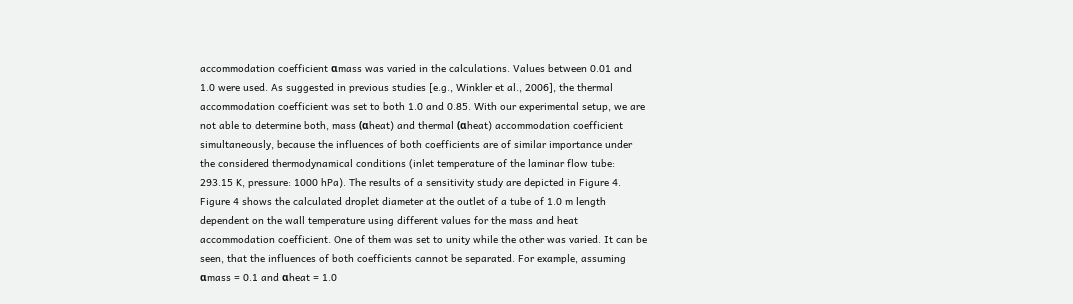accommodation coefficient αmass was varied in the calculations. Values between 0.01 and 1.0 were used. As suggested in previous studies [e.g., Winkler et al., 2006], the thermal accommodation coefficient was set to both 1.0 and 0.85. With our experimental setup, we are not able to determine both, mass (αheat) and thermal (αheat) accommodation coefficient simultaneously, because the influences of both coefficients are of similar importance under the considered thermodynamical conditions (inlet temperature of the laminar flow tube: 293.15 K, pressure: 1000 hPa). The results of a sensitivity study are depicted in Figure 4. Figure 4 shows the calculated droplet diameter at the outlet of a tube of 1.0 m length dependent on the wall temperature using different values for the mass and heat accommodation coefficient. One of them was set to unity while the other was varied. It can be seen, that the influences of both coefficients cannot be separated. For example, assuming αmass = 0.1 and αheat = 1.0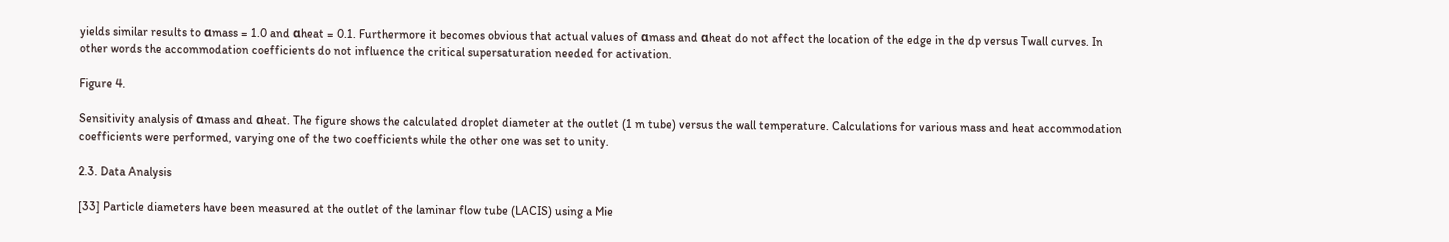yields similar results to αmass = 1.0 and αheat = 0.1. Furthermore it becomes obvious that actual values of αmass and αheat do not affect the location of the edge in the dp versus Twall curves. In other words the accommodation coefficients do not influence the critical supersaturation needed for activation.

Figure 4.

Sensitivity analysis of αmass and αheat. The figure shows the calculated droplet diameter at the outlet (1 m tube) versus the wall temperature. Calculations for various mass and heat accommodation coefficients were performed, varying one of the two coefficients while the other one was set to unity.

2.3. Data Analysis

[33] Particle diameters have been measured at the outlet of the laminar flow tube (LACIS) using a Mie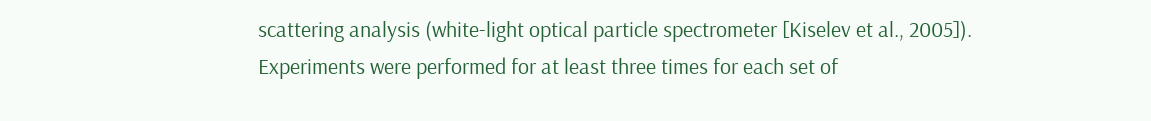scattering analysis (white-light optical particle spectrometer [Kiselev et al., 2005]). Experiments were performed for at least three times for each set of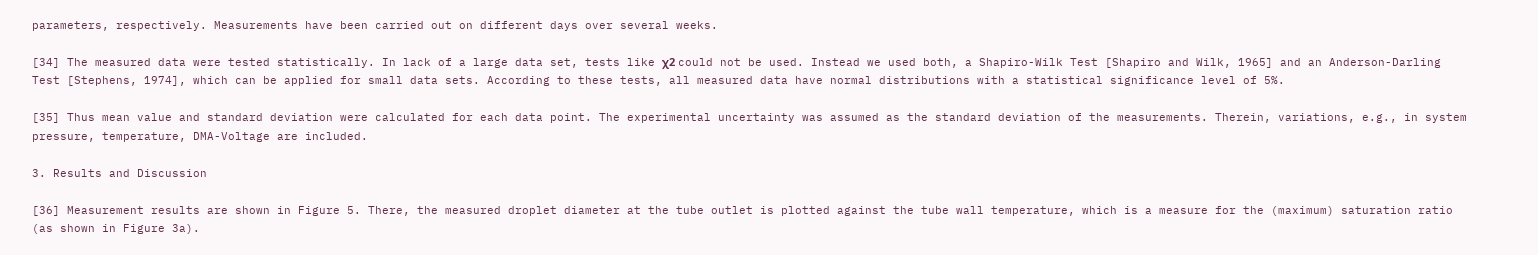parameters, respectively. Measurements have been carried out on different days over several weeks.

[34] The measured data were tested statistically. In lack of a large data set, tests like χ2 could not be used. Instead we used both, a Shapiro-Wilk Test [Shapiro and Wilk, 1965] and an Anderson-Darling Test [Stephens, 1974], which can be applied for small data sets. According to these tests, all measured data have normal distributions with a statistical significance level of 5%.

[35] Thus mean value and standard deviation were calculated for each data point. The experimental uncertainty was assumed as the standard deviation of the measurements. Therein, variations, e.g., in system pressure, temperature, DMA-Voltage are included.

3. Results and Discussion

[36] Measurement results are shown in Figure 5. There, the measured droplet diameter at the tube outlet is plotted against the tube wall temperature, which is a measure for the (maximum) saturation ratio (as shown in Figure 3a).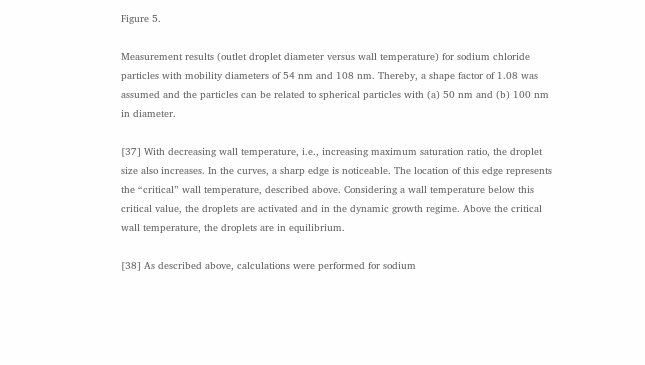Figure 5.

Measurement results (outlet droplet diameter versus wall temperature) for sodium chloride particles with mobility diameters of 54 nm and 108 nm. Thereby, a shape factor of 1.08 was assumed and the particles can be related to spherical particles with (a) 50 nm and (b) 100 nm in diameter.

[37] With decreasing wall temperature, i.e., increasing maximum saturation ratio, the droplet size also increases. In the curves, a sharp edge is noticeable. The location of this edge represents the “critical” wall temperature, described above. Considering a wall temperature below this critical value, the droplets are activated and in the dynamic growth regime. Above the critical wall temperature, the droplets are in equilibrium.

[38] As described above, calculations were performed for sodium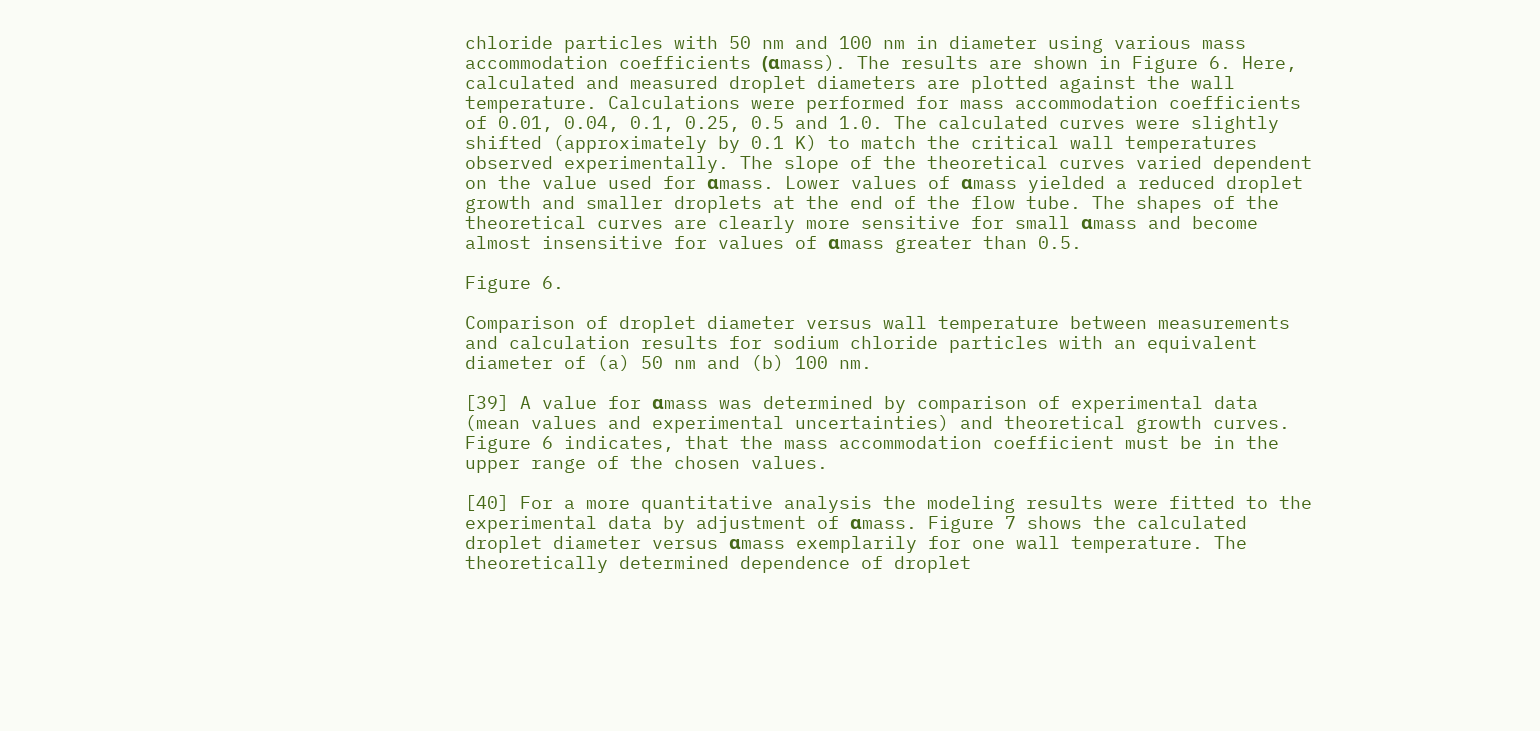chloride particles with 50 nm and 100 nm in diameter using various mass accommodation coefficients (αmass). The results are shown in Figure 6. Here, calculated and measured droplet diameters are plotted against the wall temperature. Calculations were performed for mass accommodation coefficients of 0.01, 0.04, 0.1, 0.25, 0.5 and 1.0. The calculated curves were slightly shifted (approximately by 0.1 K) to match the critical wall temperatures observed experimentally. The slope of the theoretical curves varied dependent on the value used for αmass. Lower values of αmass yielded a reduced droplet growth and smaller droplets at the end of the flow tube. The shapes of the theoretical curves are clearly more sensitive for small αmass and become almost insensitive for values of αmass greater than 0.5.

Figure 6.

Comparison of droplet diameter versus wall temperature between measurements and calculation results for sodium chloride particles with an equivalent diameter of (a) 50 nm and (b) 100 nm.

[39] A value for αmass was determined by comparison of experimental data (mean values and experimental uncertainties) and theoretical growth curves. Figure 6 indicates, that the mass accommodation coefficient must be in the upper range of the chosen values.

[40] For a more quantitative analysis the modeling results were fitted to the experimental data by adjustment of αmass. Figure 7 shows the calculated droplet diameter versus αmass exemplarily for one wall temperature. The theoretically determined dependence of droplet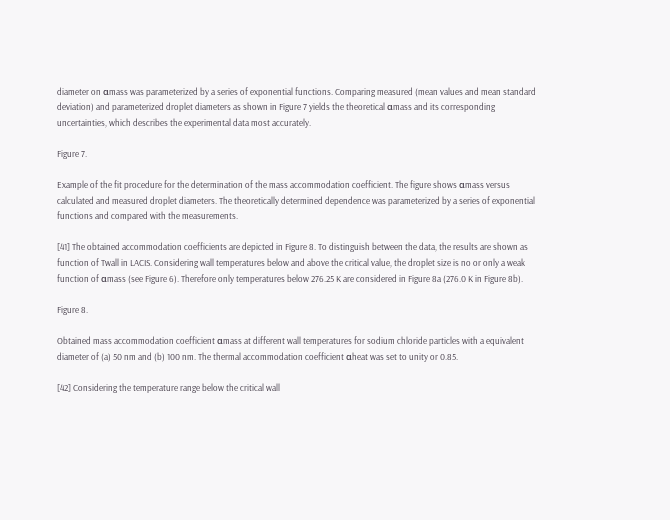diameter on αmass was parameterized by a series of exponential functions. Comparing measured (mean values and mean standard deviation) and parameterized droplet diameters as shown in Figure 7 yields the theoretical αmass and its corresponding uncertainties, which describes the experimental data most accurately.

Figure 7.

Example of the fit procedure for the determination of the mass accommodation coefficient. The figure shows αmass versus calculated and measured droplet diameters. The theoretically determined dependence was parameterized by a series of exponential functions and compared with the measurements.

[41] The obtained accommodation coefficients are depicted in Figure 8. To distinguish between the data, the results are shown as function of Twall in LACIS. Considering wall temperatures below and above the critical value, the droplet size is no or only a weak function of αmass (see Figure 6). Therefore only temperatures below 276.25 K are considered in Figure 8a (276.0 K in Figure 8b).

Figure 8.

Obtained mass accommodation coefficient αmass at different wall temperatures for sodium chloride particles with a equivalent diameter of (a) 50 nm and (b) 100 nm. The thermal accommodation coefficient αheat was set to unity or 0.85.

[42] Considering the temperature range below the critical wall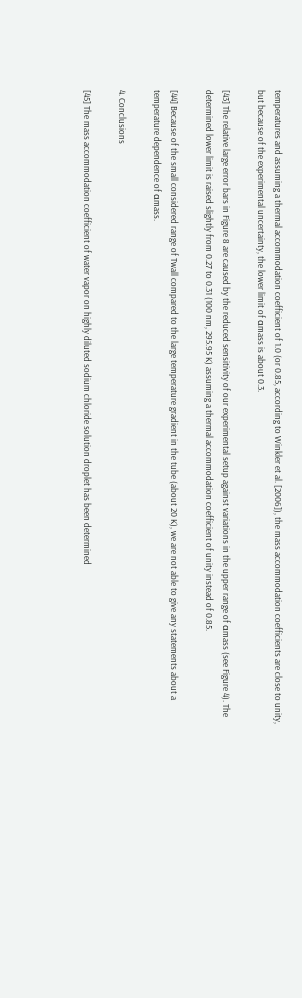temperatures and assuming a thermal accommodation coefficient of 1.0 (or 0.85, according to Winkler et al. [2006]), the mass accommodation coefficients are close to unity, but because of the experimental uncertainty, the lower limit of αmass is about 0.3.

[43] The relative large error bars in Figure 8 are caused by the reduced sensitivity of our experimental setup against variations in the upper range of αmass (see Figure 4). The determined lower limit is raised slightly from 0.27 to 0.31 (100 nm, 295.95 K) assuming a thermal accommodation coefficient of unity instead of 0.85.

[44] Because of the small considered range of Twall compared to the large temperature gradient in the tube (about 20 K), we are not able to give any statements about a temperature dependence of αmass.

4. Conclusions

[45] The mass accommodation coefficient of water vapor on highly diluted sodium chloride solution droplet has been determined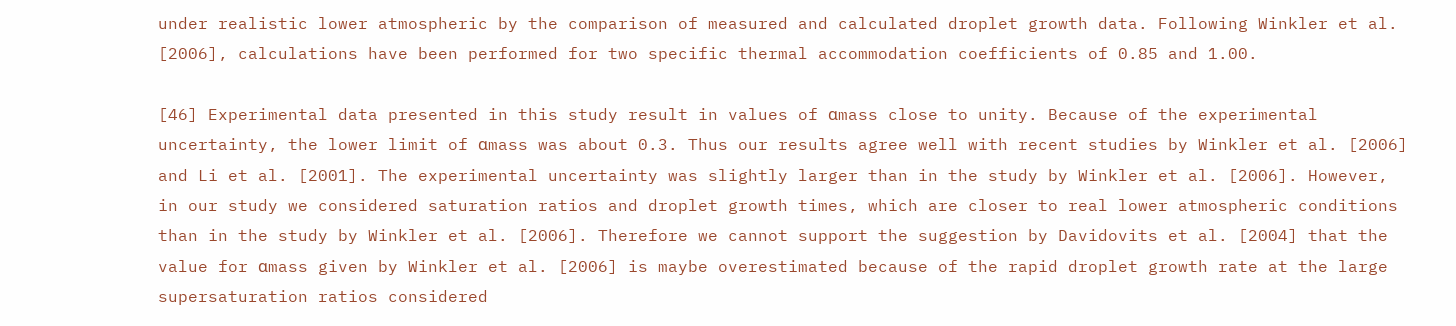under realistic lower atmospheric by the comparison of measured and calculated droplet growth data. Following Winkler et al. [2006], calculations have been performed for two specific thermal accommodation coefficients of 0.85 and 1.00.

[46] Experimental data presented in this study result in values of αmass close to unity. Because of the experimental uncertainty, the lower limit of αmass was about 0.3. Thus our results agree well with recent studies by Winkler et al. [2006] and Li et al. [2001]. The experimental uncertainty was slightly larger than in the study by Winkler et al. [2006]. However, in our study we considered saturation ratios and droplet growth times, which are closer to real lower atmospheric conditions than in the study by Winkler et al. [2006]. Therefore we cannot support the suggestion by Davidovits et al. [2004] that the value for αmass given by Winkler et al. [2006] is maybe overestimated because of the rapid droplet growth rate at the large supersaturation ratios considered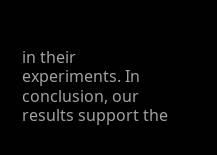in their experiments. In conclusion, our results support the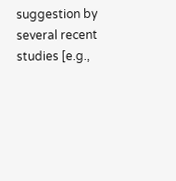suggestion by several recent studies [e.g.,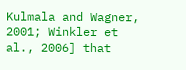Kulmala and Wagner, 2001; Winkler et al., 2006] that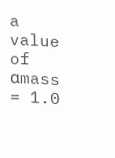a value of αmass = 1.0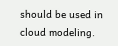should be used in cloud modeling.